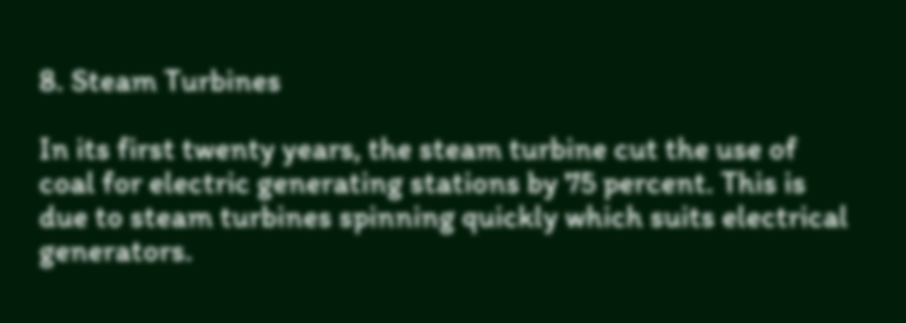8. Steam Turbines

In its first twenty years, the steam turbine cut the use of coal for electric generating stations by 75 percent. This is due to steam turbines spinning quickly which suits electrical generators.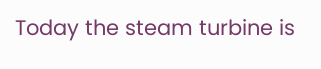Today the steam turbine is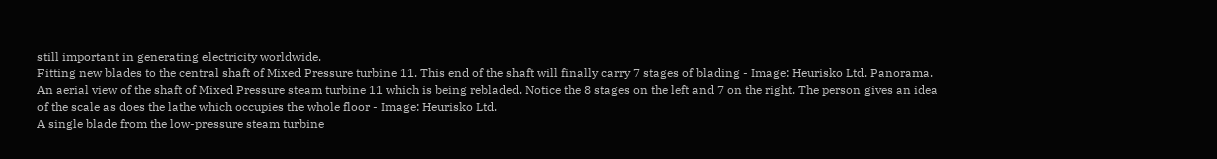still important in generating electricity worldwide.
Fitting new blades to the central shaft of Mixed Pressure turbine 11. This end of the shaft will finally carry 7 stages of blading - Image: Heurisko Ltd. Panorama.
An aerial view of the shaft of Mixed Pressure steam turbine 11 which is being rebladed. Notice the 8 stages on the left and 7 on the right. The person gives an idea of the scale as does the lathe which occupies the whole floor - Image: Heurisko Ltd.
A single blade from the low-pressure steam turbine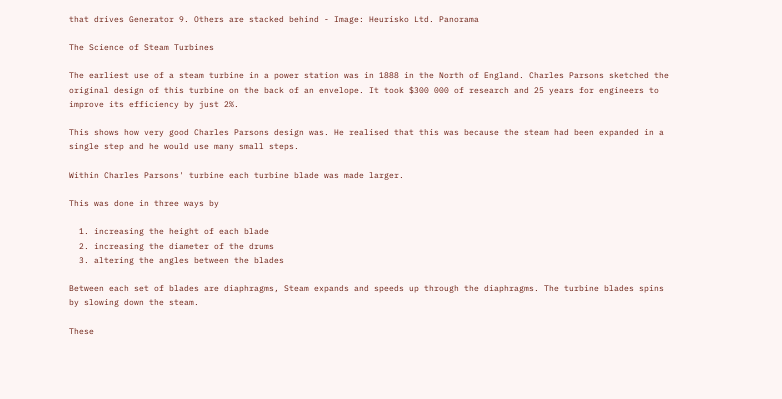that drives Generator 9. Others are stacked behind - Image: Heurisko Ltd. Panorama

The Science of Steam Turbines

The earliest use of a steam turbine in a power station was in 1888 in the North of England. Charles Parsons sketched the original design of this turbine on the back of an envelope. It took $300 000 of research and 25 years for engineers to improve its efficiency by just 2%.

This shows how very good Charles Parsons design was. He realised that this was because the steam had been expanded in a single step and he would use many small steps.

Within Charles Parsons' turbine each turbine blade was made larger.

This was done in three ways by

  1. increasing the height of each blade
  2. increasing the diameter of the drums
  3. altering the angles between the blades

Between each set of blades are diaphragms, Steam expands and speeds up through the diaphragms. The turbine blades spins by slowing down the steam.

These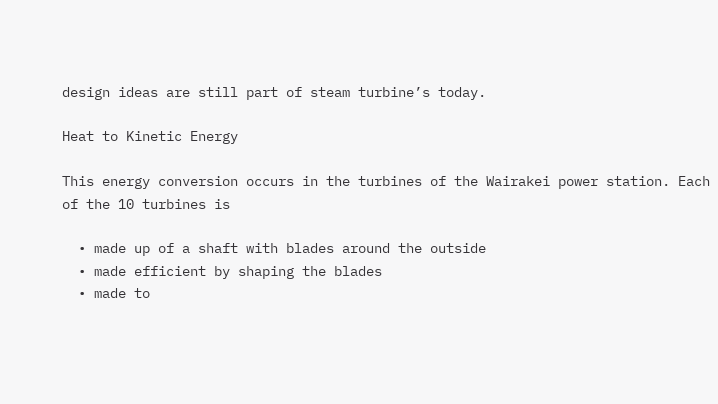design ideas are still part of steam turbine’s today.

Heat to Kinetic Energy

This energy conversion occurs in the turbines of the Wairakei power station. Each of the 10 turbines is

  • made up of a shaft with blades around the outside
  • made efficient by shaping the blades
  • made to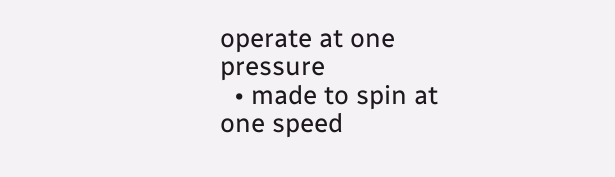operate at one pressure
  • made to spin at one speed